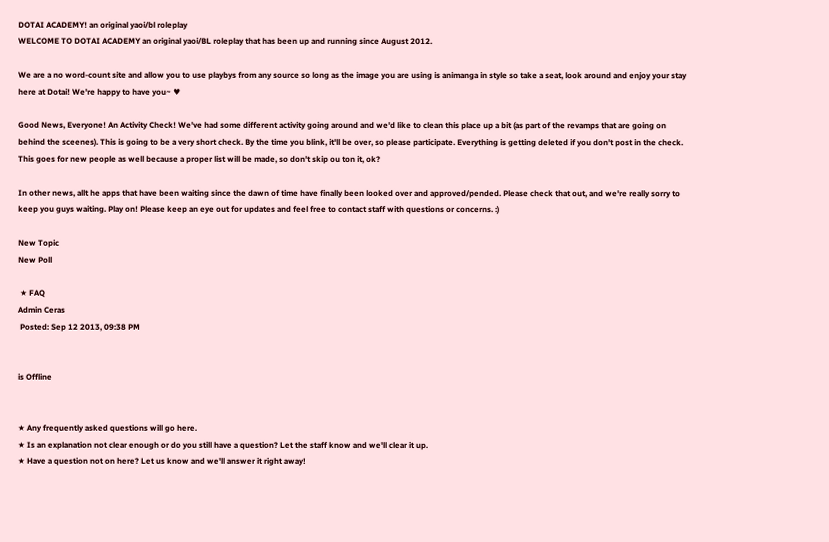DOTAI ACADEMY! an original yaoi/bl roleplay
WELCOME TO DOTAI ACADEMY an original yaoi/BL roleplay that has been up and running since August 2012.

We are a no word-count site and allow you to use playbys from any source so long as the image you are using is animanga in style so take a seat, look around and enjoy your stay here at Dotai! We're happy to have you~ ♥

Good News, Everyone! An Activity Check! We've had some different activity going around and we'd like to clean this place up a bit (as part of the revamps that are going on behind the sceenes). This is going to be a very short check. By the time you blink, it'll be over, so please participate. Everything is getting deleted if you don't post in the check. This goes for new people as well because a proper list will be made, so don't skip ou ton it, ok?

In other news, allt he apps that have been waiting since the dawn of time have finally been looked over and approved/pended. Please check that out, and we're really sorry to keep you guys waiting. Play on! Please keep an eye out for updates and feel free to contact staff with questions or concerns. :)

New Topic
New Poll

 ★ FAQ
Admin Ceras
 Posted: Sep 12 2013, 09:38 PM


is Offline


★ Any frequently asked questions will go here.
★ Is an explanation not clear enough or do you still have a question? Let the staff know and we'll clear it up.
★ Have a question not on here? Let us know and we'll answer it right away!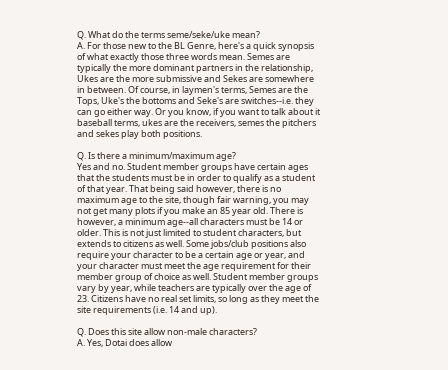Q. What do the terms seme/seke/uke mean?
A. For those new to the BL Genre, here's a quick synopsis of what exactly those three words mean. Semes are typically the more dominant partners in the relationship, Ukes are the more submissive and Sekes are somewhere in between. Of course, in laymen's terms, Semes are the Tops, Uke's the bottoms and Seke's are switches--i.e. they can go either way. Or you know, if you want to talk about it baseball terms, ukes are the receivers, semes the pitchers and sekes play both positions.

Q. Is there a minimum/maximum age?
Yes and no. Student member groups have certain ages that the students must be in order to qualify as a student of that year. That being said however, there is no maximum age to the site, though fair warning, you may not get many plots if you make an 85 year old. There is however, a minimum age--all characters must be 14 or older. This is not just limited to student characters, but extends to citizens as well. Some jobs/club positions also require your character to be a certain age or year, and your character must meet the age requirement for their member group of choice as well. Student member groups vary by year, while teachers are typically over the age of 23. Citizens have no real set limits, so long as they meet the site requirements (i.e. 14 and up).

Q. Does this site allow non-male characters?
A. Yes, Dotai does allow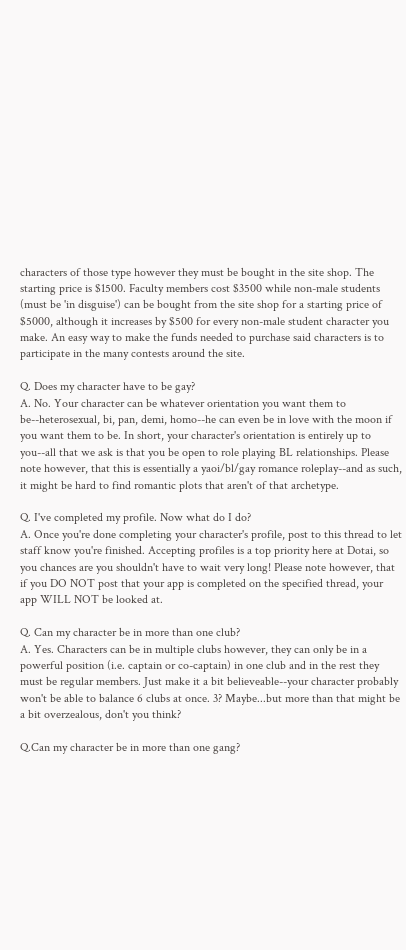characters of those type however they must be bought in the site shop. The starting price is $1500. Faculty members cost $3500 while non-male students (must be 'in disguise') can be bought from the site shop for a starting price of $5000, although it increases by $500 for every non-male student character you make. An easy way to make the funds needed to purchase said characters is to participate in the many contests around the site.

Q. Does my character have to be gay?
A. No. Your character can be whatever orientation you want them to be--heterosexual, bi, pan, demi, homo--he can even be in love with the moon if you want them to be. In short, your character's orientation is entirely up to you--all that we ask is that you be open to role playing BL relationships. Please note however, that this is essentially a yaoi/bl/gay romance roleplay--and as such, it might be hard to find romantic plots that aren't of that archetype.

Q. I've completed my profile. Now what do I do?
A. Once you're done completing your character's profile, post to this thread to let staff know you're finished. Accepting profiles is a top priority here at Dotai, so you chances are you shouldn't have to wait very long! Please note however, that if you DO NOT post that your app is completed on the specified thread, your app WILL NOT be looked at.

Q. Can my character be in more than one club?
A. Yes. Characters can be in multiple clubs however, they can only be in a powerful position (i.e. captain or co-captain) in one club and in the rest they must be regular members. Just make it a bit believeable--your character probably won't be able to balance 6 clubs at once. 3? Maybe...but more than that might be a bit overzealous, don't you think?

Q.Can my character be in more than one gang?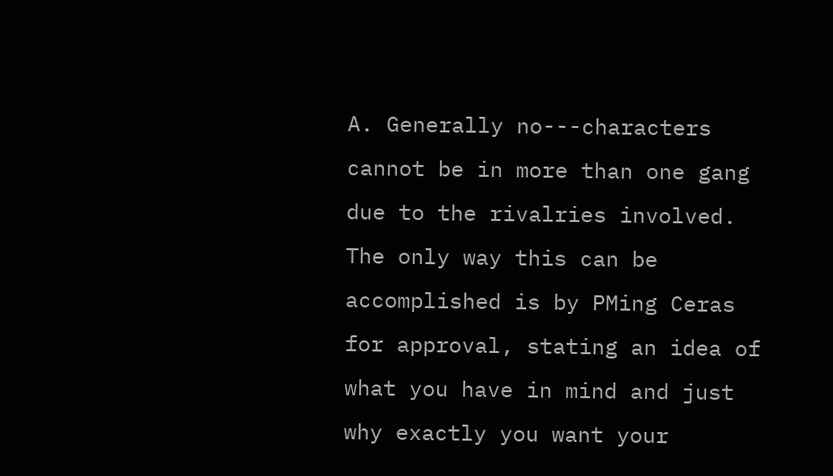A. Generally no---characters cannot be in more than one gang due to the rivalries involved. The only way this can be accomplished is by PMing Ceras for approval, stating an idea of what you have in mind and just why exactly you want your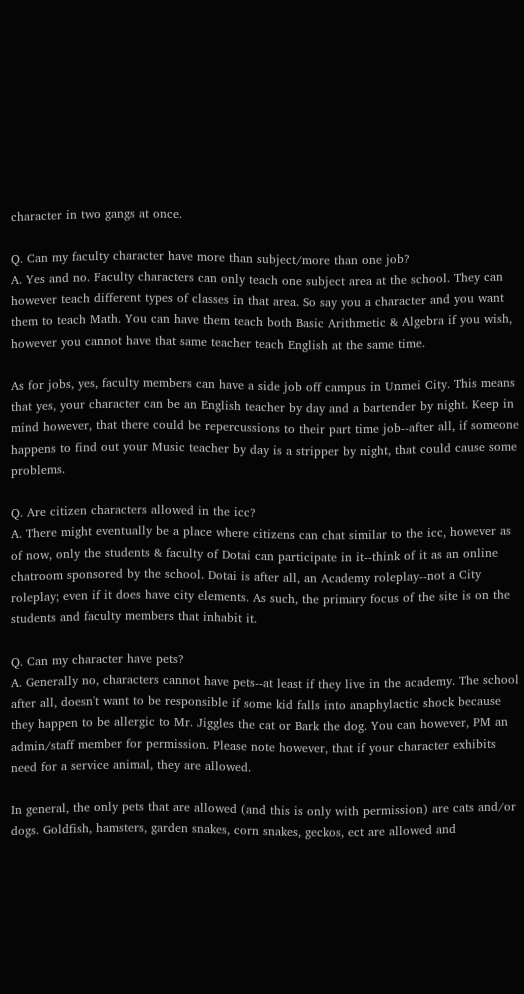character in two gangs at once.

Q. Can my faculty character have more than subject/more than one job?
A. Yes and no. Faculty characters can only teach one subject area at the school. They can however teach different types of classes in that area. So say you a character and you want them to teach Math. You can have them teach both Basic Arithmetic & Algebra if you wish, however you cannot have that same teacher teach English at the same time.

As for jobs, yes, faculty members can have a side job off campus in Unmei City. This means that yes, your character can be an English teacher by day and a bartender by night. Keep in mind however, that there could be repercussions to their part time job--after all, if someone happens to find out your Music teacher by day is a stripper by night, that could cause some problems.

Q. Are citizen characters allowed in the icc?
A. There might eventually be a place where citizens can chat similar to the icc, however as of now, only the students & faculty of Dotai can participate in it--think of it as an online chatroom sponsored by the school. Dotai is after all, an Academy roleplay--not a City roleplay; even if it does have city elements. As such, the primary focus of the site is on the students and faculty members that inhabit it.

Q. Can my character have pets?
A. Generally no, characters cannot have pets--at least if they live in the academy. The school after all, doesn't want to be responsible if some kid falls into anaphylactic shock because they happen to be allergic to Mr. Jiggles the cat or Bark the dog. You can however, PM an admin/staff member for permission. Please note however, that if your character exhibits need for a service animal, they are allowed.

In general, the only pets that are allowed (and this is only with permission) are cats and/or dogs. Goldfish, hamsters, garden snakes, corn snakes, geckos, ect are allowed and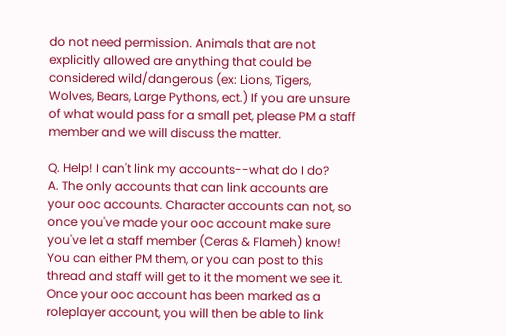do not need permission. Animals that are not explicitly allowed are anything that could be considered wild/dangerous (ex: Lions, Tigers, Wolves, Bears, Large Pythons, ect.) If you are unsure of what would pass for a small pet, please PM a staff member and we will discuss the matter.

Q. Help! I can't link my accounts--what do I do?
A. The only accounts that can link accounts are your ooc accounts. Character accounts can not, so once you've made your ooc account make sure you've let a staff member (Ceras & Flameh) know! You can either PM them, or you can post to this thread and staff will get to it the moment we see it. Once your ooc account has been marked as a roleplayer account, you will then be able to link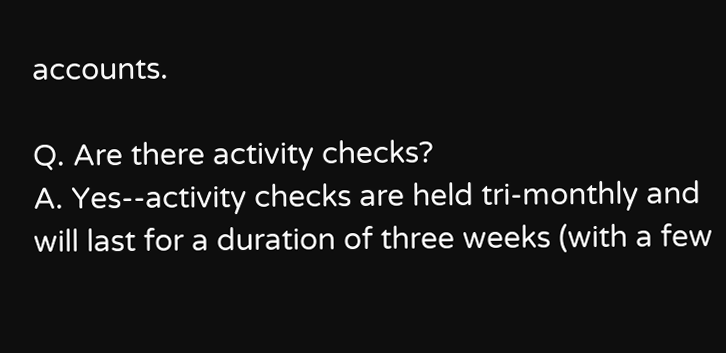accounts.

Q. Are there activity checks?
A. Yes--activity checks are held tri-monthly and will last for a duration of three weeks (with a few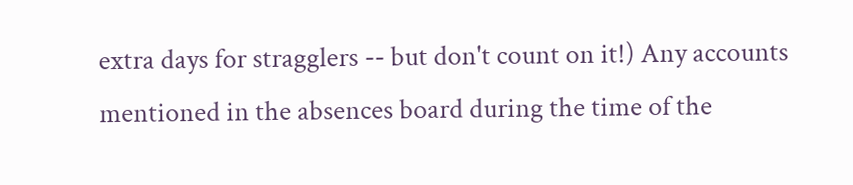extra days for stragglers -- but don't count on it!) Any accounts mentioned in the absences board during the time of the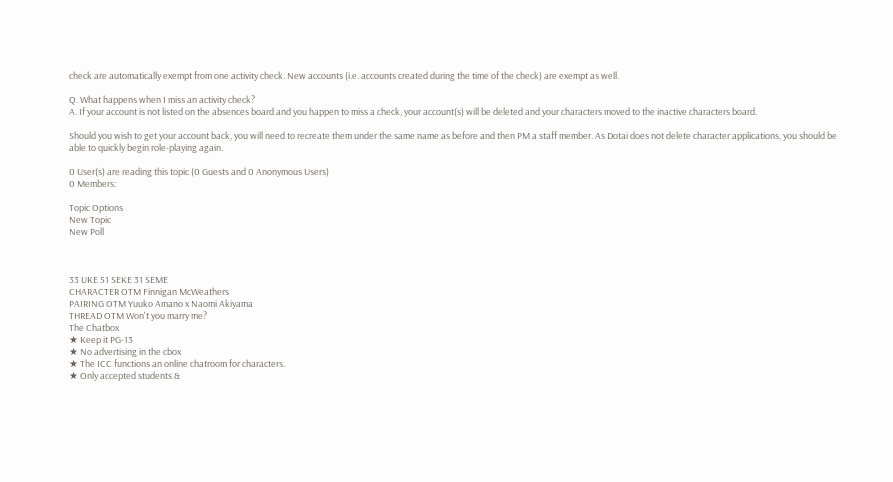check are automatically exempt from one activity check. New accounts (i.e. accounts created during the time of the check) are exempt as well.

Q. What happens when I miss an activity check?
A. If your account is not listed on the absences board and you happen to miss a check, your account(s) will be deleted and your characters moved to the inactive characters board.

Should you wish to get your account back, you will need to recreate them under the same name as before and then PM a staff member. As Dotai does not delete character applications, you should be able to quickly begin role-playing again.

0 User(s) are reading this topic (0 Guests and 0 Anonymous Users)
0 Members:

Topic Options
New Topic
New Poll



33 UKE 51 SEKE 31 SEME
CHARACTER OTM Finnigan McWeathers
PAIRING OTM Yuuko Amano x Naomi Akiyama
THREAD OTM Won't you marry me?
The Chatbox
★ Keep it PG-13
★ No advertising in the cbox
★ The ICC functions an online chatroom for characters.
★ Only accepted students &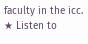faculty in the icc.
★ Listen to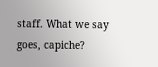staff. What we say goes, capiche?